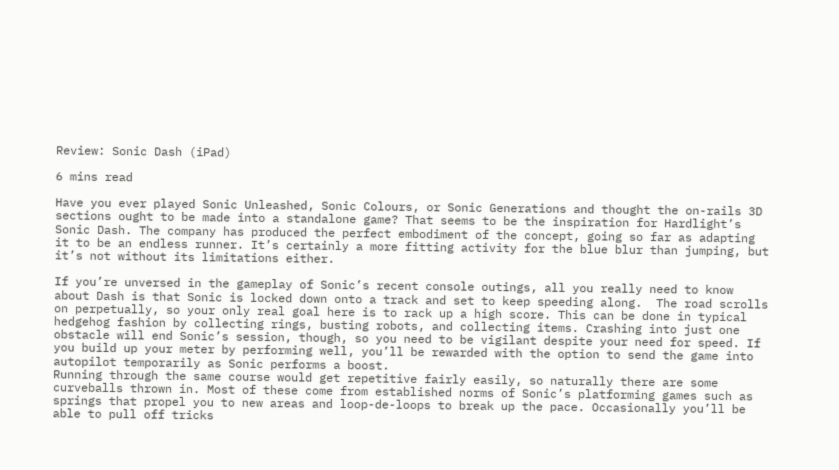Review: Sonic Dash (iPad)

6 mins read

Have you ever played Sonic Unleashed, Sonic Colours, or Sonic Generations and thought the on-rails 3D sections ought to be made into a standalone game? That seems to be the inspiration for Hardlight’s Sonic Dash. The company has produced the perfect embodiment of the concept, going so far as adapting it to be an endless runner. It’s certainly a more fitting activity for the blue blur than jumping, but it’s not without its limitations either.

If you’re unversed in the gameplay of Sonic’s recent console outings, all you really need to know about Dash is that Sonic is locked down onto a track and set to keep speeding along.  The road scrolls on perpetually, so your only real goal here is to rack up a high score. This can be done in typical hedgehog fashion by collecting rings, busting robots, and collecting items. Crashing into just one obstacle will end Sonic’s session, though, so you need to be vigilant despite your need for speed. If you build up your meter by performing well, you’ll be rewarded with the option to send the game into autopilot temporarily as Sonic performs a boost.
Running through the same course would get repetitive fairly easily, so naturally there are some curveballs thrown in. Most of these come from established norms of Sonic’s platforming games such as springs that propel you to new areas and loop-de-loops to break up the pace. Occasionally you’ll be able to pull off tricks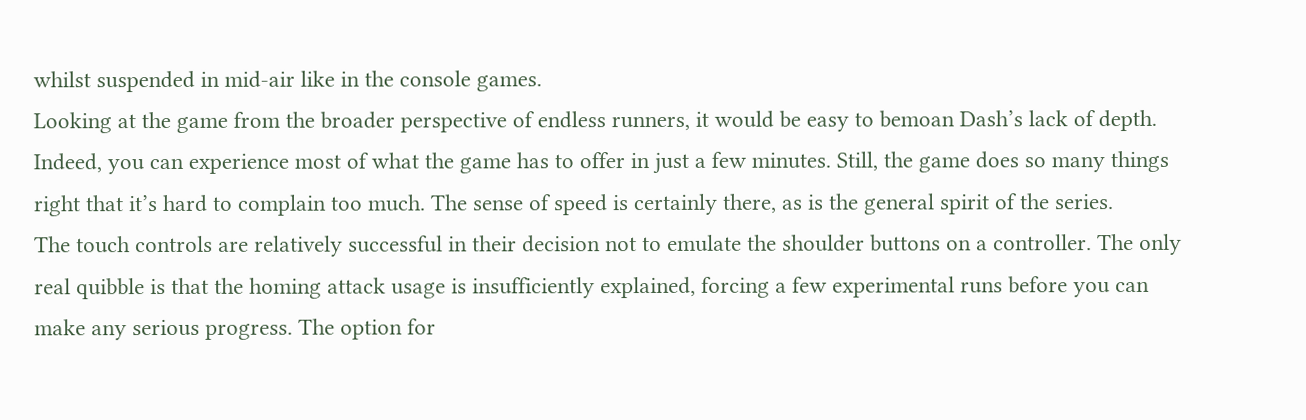whilst suspended in mid-air like in the console games.
Looking at the game from the broader perspective of endless runners, it would be easy to bemoan Dash’s lack of depth. Indeed, you can experience most of what the game has to offer in just a few minutes. Still, the game does so many things right that it’s hard to complain too much. The sense of speed is certainly there, as is the general spirit of the series.
The touch controls are relatively successful in their decision not to emulate the shoulder buttons on a controller. The only real quibble is that the homing attack usage is insufficiently explained, forcing a few experimental runs before you can make any serious progress. The option for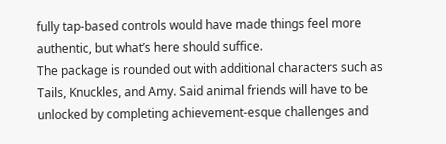fully tap-based controls would have made things feel more authentic, but what’s here should suffice.
The package is rounded out with additional characters such as Tails, Knuckles, and Amy. Said animal friends will have to be unlocked by completing achievement-esque challenges and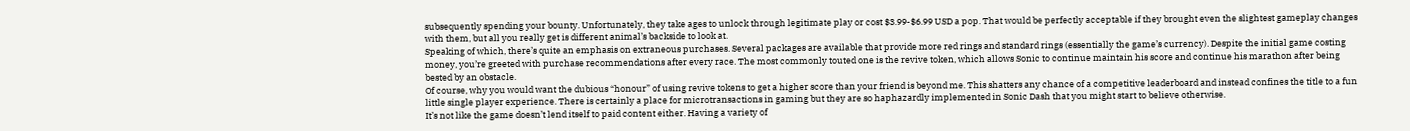subsequently spending your bounty. Unfortunately, they take ages to unlock through legitimate play or cost $3.99-$6.99 USD a pop. That would be perfectly acceptable if they brought even the slightest gameplay changes with them, but all you really get is different animal’s backside to look at.
Speaking of which, there’s quite an emphasis on extraneous purchases. Several packages are available that provide more red rings and standard rings (essentially the game’s currency). Despite the initial game costing money, you’re greeted with purchase recommendations after every race. The most commonly touted one is the revive token, which allows Sonic to continue maintain his score and continue his marathon after being bested by an obstacle.
Of course, why you would want the dubious “honour” of using revive tokens to get a higher score than your friend is beyond me. This shatters any chance of a competitive leaderboard and instead confines the title to a fun little single player experience. There is certainly a place for microtransactions in gaming but they are so haphazardly implemented in Sonic Dash that you might start to believe otherwise.
It’s not like the game doesn’t lend itself to paid content either. Having a variety of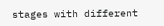stages with different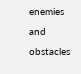enemies and obstacles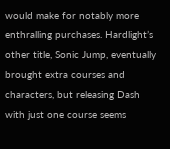would make for notably more enthralling purchases. Hardlight’s other title, Sonic Jump, eventually brought extra courses and characters, but releasing Dash with just one course seems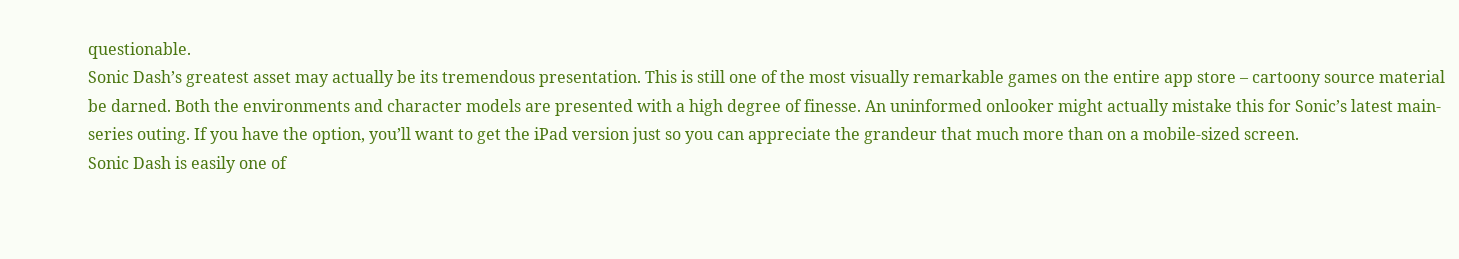questionable.
Sonic Dash’s greatest asset may actually be its tremendous presentation. This is still one of the most visually remarkable games on the entire app store – cartoony source material be darned. Both the environments and character models are presented with a high degree of finesse. An uninformed onlooker might actually mistake this for Sonic’s latest main-series outing. If you have the option, you’ll want to get the iPad version just so you can appreciate the grandeur that much more than on a mobile-sized screen.
Sonic Dash is easily one of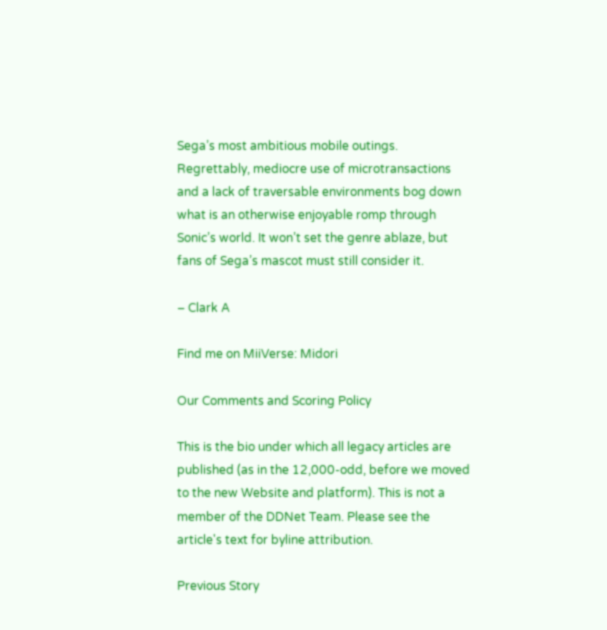Sega’s most ambitious mobile outings. Regrettably, mediocre use of microtransactions and a lack of traversable environments bog down what is an otherwise enjoyable romp through Sonic’s world. It won’t set the genre ablaze, but fans of Sega’s mascot must still consider it.

– Clark A

Find me on MiiVerse: Midori

Our Comments and Scoring Policy

This is the bio under which all legacy articles are published (as in the 12,000-odd, before we moved to the new Website and platform). This is not a member of the DDNet Team. Please see the article's text for byline attribution.

Previous Story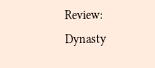Review: Dynasty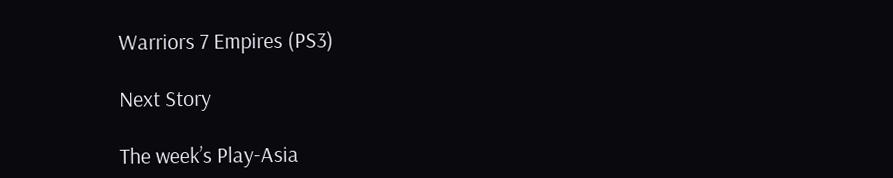Warriors 7 Empires (PS3)

Next Story

The week’s Play-Asia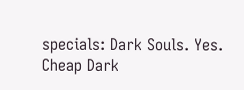specials: Dark Souls. Yes. Cheap Dark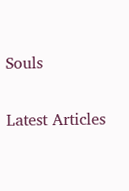Souls

Latest Articles